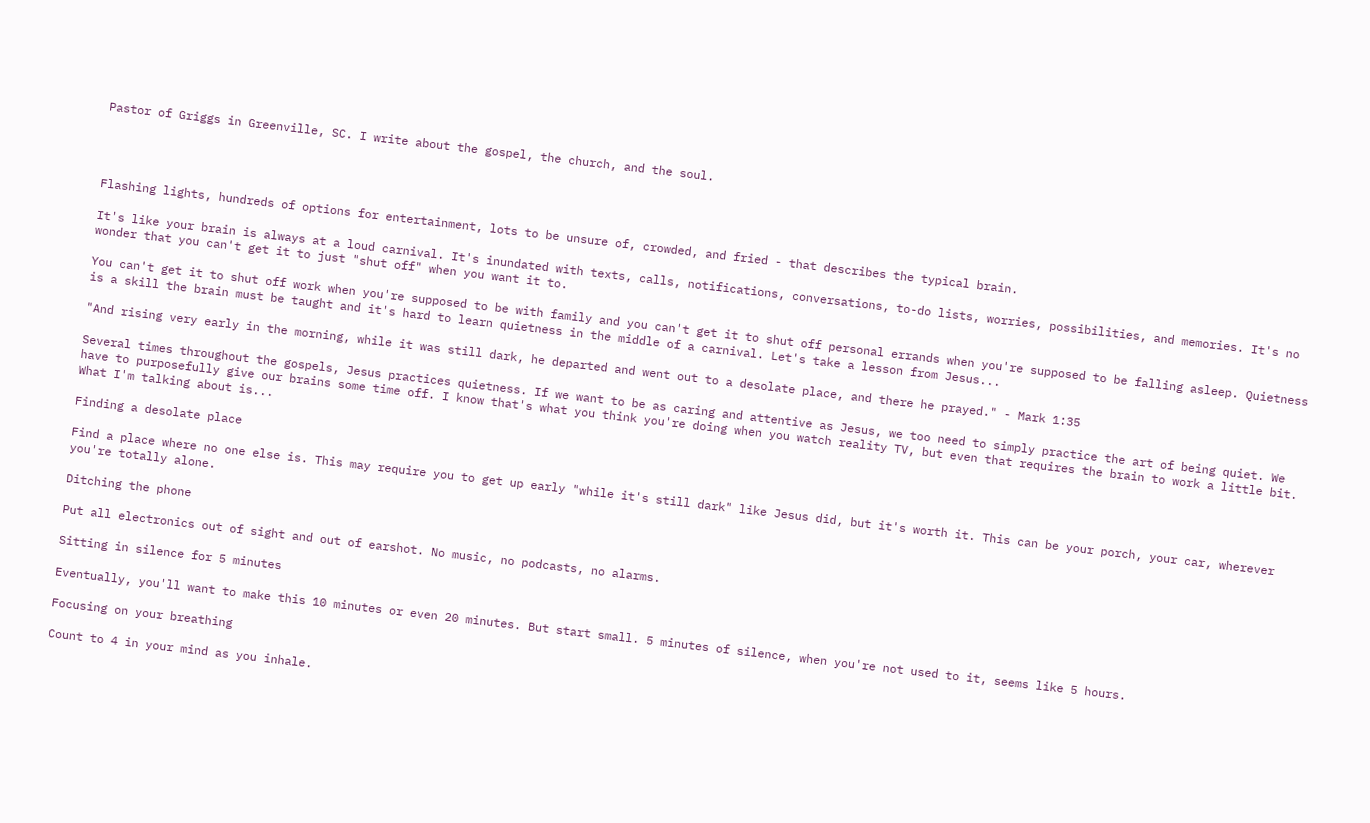Pastor of Griggs in Greenville, SC. I write about the gospel, the church, and the soul.




Flashing lights, hundreds of options for entertainment, lots to be unsure of, crowded, and fried - that describes the typical brain.

It's like your brain is always at a loud carnival. It's inundated with texts, calls, notifications, conversations, to-do lists, worries, possibilities, and memories. It's no wonder that you can't get it to just "shut off" when you want it to.

You can't get it to shut off work when you're supposed to be with family and you can't get it to shut off personal errands when you're supposed to be falling asleep. Quietness is a skill the brain must be taught and it's hard to learn quietness in the middle of a carnival. Let's take a lesson from Jesus...

"And rising very early in the morning, while it was still dark, he departed and went out to a desolate place, and there he prayed." - Mark 1:35

Several times throughout the gospels, Jesus practices quietness. If we want to be as caring and attentive as Jesus, we too need to simply practice the art of being quiet. We have to purposefully give our brains some time off. I know that's what you think you're doing when you watch reality TV, but even that requires the brain to work a little bit. What I'm talking about is...

Finding a desolate place

Find a place where no one else is. This may require you to get up early "while it's still dark" like Jesus did, but it's worth it. This can be your porch, your car, wherever you're totally alone.

Ditching the phone

Put all electronics out of sight and out of earshot. No music, no podcasts, no alarms.

Sitting in silence for 5 minutes

Eventually, you'll want to make this 10 minutes or even 20 minutes. But start small. 5 minutes of silence, when you're not used to it, seems like 5 hours.

Focusing on your breathing

Count to 4 in your mind as you inhale.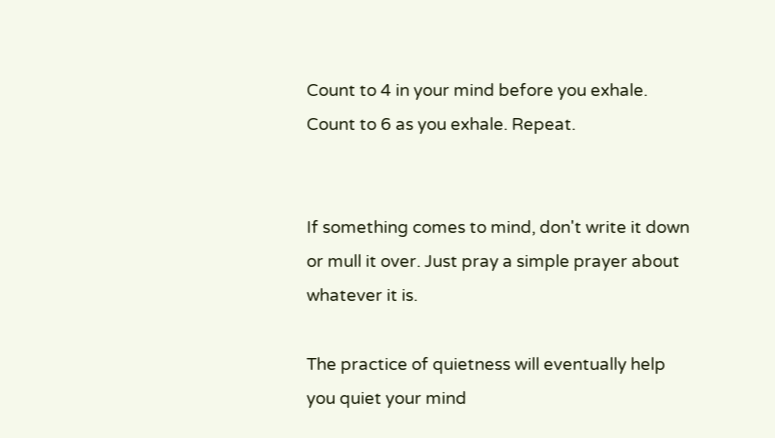Count to 4 in your mind before you exhale. Count to 6 as you exhale. Repeat.


If something comes to mind, don't write it down or mull it over. Just pray a simple prayer about whatever it is.

The practice of quietness will eventually help you quiet your mind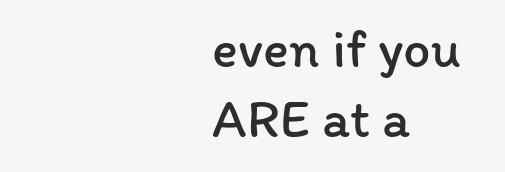even if you ARE at a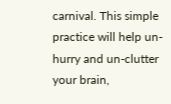carnival. This simple practice will help un-hurry and un-clutter your brain,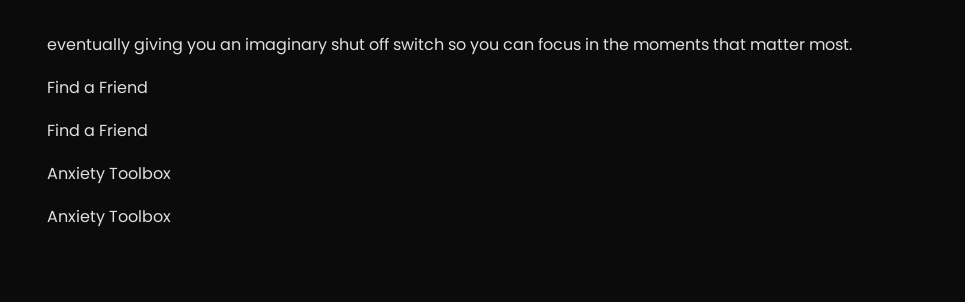eventually giving you an imaginary shut off switch so you can focus in the moments that matter most.

Find a Friend

Find a Friend

Anxiety Toolbox

Anxiety Toolbox